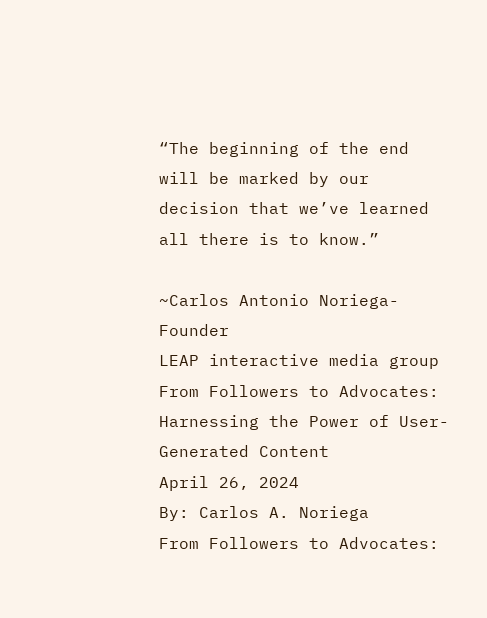“The beginning of the end will be marked by our decision that we’ve learned all there is to know.”

~Carlos Antonio Noriega- Founder
LEAP interactive media group
From Followers to Advocates: Harnessing the Power of User-Generated Content
April 26, 2024
By: Carlos A. Noriega
From Followers to Advocates: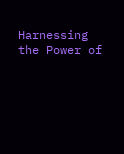Harnessing the Power of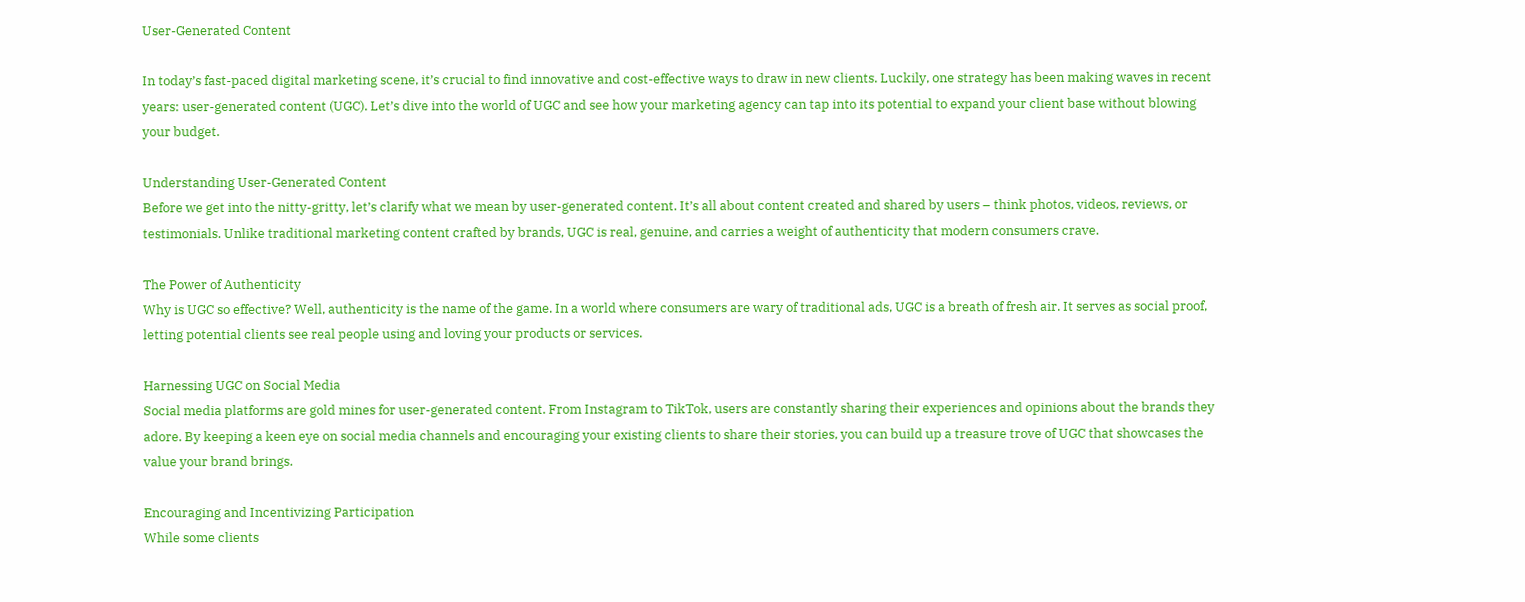User-Generated Content

In today’s fast-paced digital marketing scene, it’s crucial to find innovative and cost-effective ways to draw in new clients. Luckily, one strategy has been making waves in recent years: user-generated content (UGC). Let’s dive into the world of UGC and see how your marketing agency can tap into its potential to expand your client base without blowing your budget.

Understanding User-Generated Content
Before we get into the nitty-gritty, let’s clarify what we mean by user-generated content. It’s all about content created and shared by users – think photos, videos, reviews, or testimonials. Unlike traditional marketing content crafted by brands, UGC is real, genuine, and carries a weight of authenticity that modern consumers crave.

The Power of Authenticity
Why is UGC so effective? Well, authenticity is the name of the game. In a world where consumers are wary of traditional ads, UGC is a breath of fresh air. It serves as social proof, letting potential clients see real people using and loving your products or services.

Harnessing UGC on Social Media
Social media platforms are gold mines for user-generated content. From Instagram to TikTok, users are constantly sharing their experiences and opinions about the brands they adore. By keeping a keen eye on social media channels and encouraging your existing clients to share their stories, you can build up a treasure trove of UGC that showcases the value your brand brings.

Encouraging and Incentivizing Participation
While some clients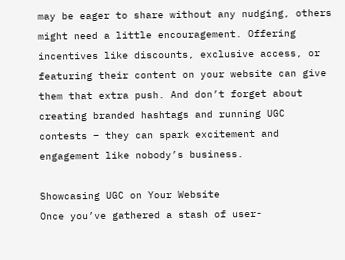may be eager to share without any nudging, others might need a little encouragement. Offering incentives like discounts, exclusive access, or featuring their content on your website can give them that extra push. And don’t forget about creating branded hashtags and running UGC contests – they can spark excitement and engagement like nobody’s business.

Showcasing UGC on Your Website
Once you’ve gathered a stash of user-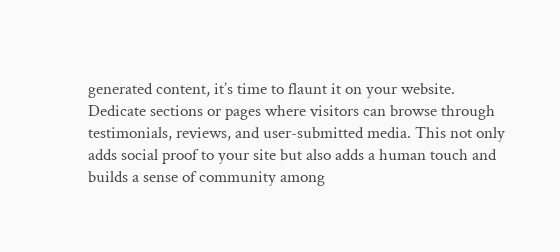generated content, it’s time to flaunt it on your website. Dedicate sections or pages where visitors can browse through testimonials, reviews, and user-submitted media. This not only adds social proof to your site but also adds a human touch and builds a sense of community among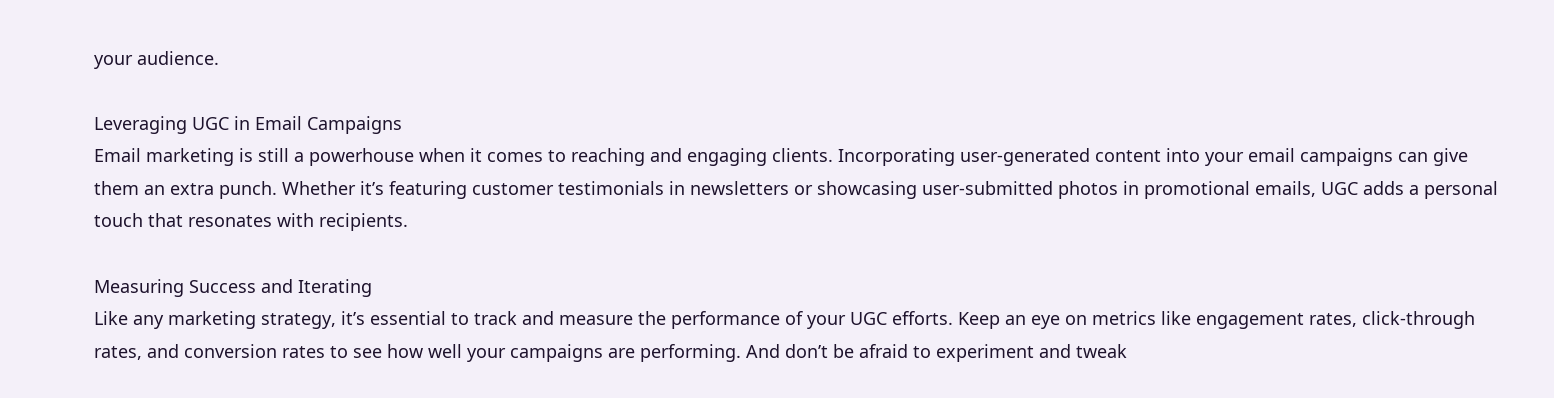your audience.

Leveraging UGC in Email Campaigns
Email marketing is still a powerhouse when it comes to reaching and engaging clients. Incorporating user-generated content into your email campaigns can give them an extra punch. Whether it’s featuring customer testimonials in newsletters or showcasing user-submitted photos in promotional emails, UGC adds a personal touch that resonates with recipients.

Measuring Success and Iterating
Like any marketing strategy, it’s essential to track and measure the performance of your UGC efforts. Keep an eye on metrics like engagement rates, click-through rates, and conversion rates to see how well your campaigns are performing. And don’t be afraid to experiment and tweak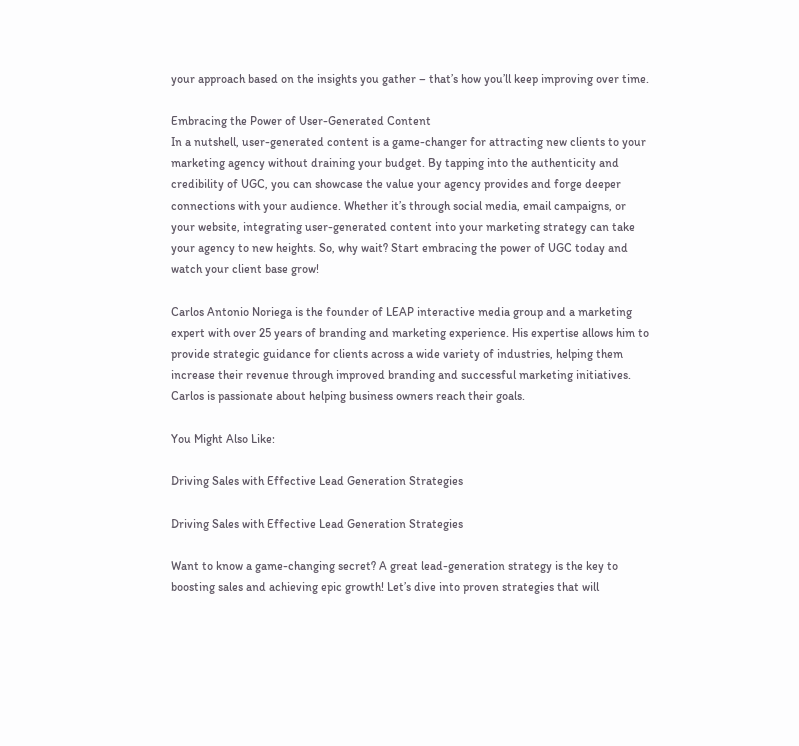your approach based on the insights you gather – that’s how you’ll keep improving over time.

Embracing the Power of User-Generated Content
In a nutshell, user-generated content is a game-changer for attracting new clients to your marketing agency without draining your budget. By tapping into the authenticity and credibility of UGC, you can showcase the value your agency provides and forge deeper connections with your audience. Whether it’s through social media, email campaigns, or your website, integrating user-generated content into your marketing strategy can take your agency to new heights. So, why wait? Start embracing the power of UGC today and watch your client base grow!

Carlos Antonio Noriega is the founder of LEAP interactive media group and a marketing expert with over 25 years of branding and marketing experience. His expertise allows him to provide strategic guidance for clients across a wide variety of industries, helping them increase their revenue through improved branding and successful marketing initiatives. Carlos is passionate about helping business owners reach their goals.

You Might Also Like:

Driving Sales with Effective Lead Generation Strategies

Driving Sales with Effective Lead Generation Strategies

Want to know a game-changing secret? A great lead-generation strategy is the key to boosting sales and achieving epic growth! Let’s dive into proven strategies that will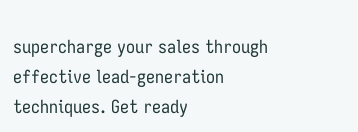supercharge your sales through effective lead-generation techniques. Get ready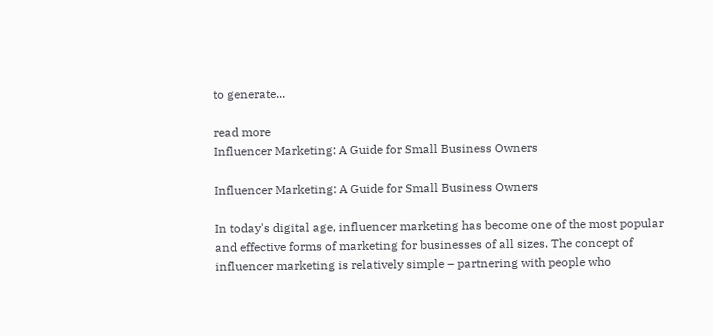to generate...

read more
Influencer Marketing: A Guide for Small Business Owners

Influencer Marketing: A Guide for Small Business Owners

In today's digital age, influencer marketing has become one of the most popular and effective forms of marketing for businesses of all sizes. The concept of influencer marketing is relatively simple – partnering with people who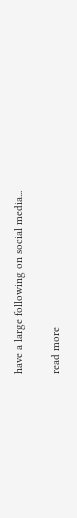have a large following on social media...

read more